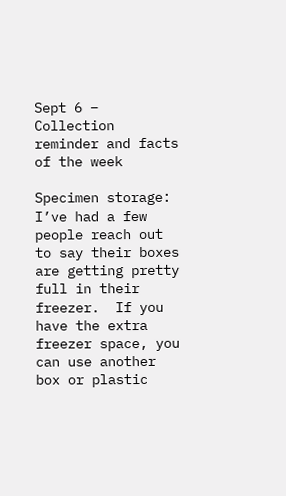Sept 6 – Collection reminder and facts of the week

Specimen storage:
I’ve had a few people reach out to say their boxes are getting pretty full in their freezer.  If you have the extra freezer space, you can use another box or plastic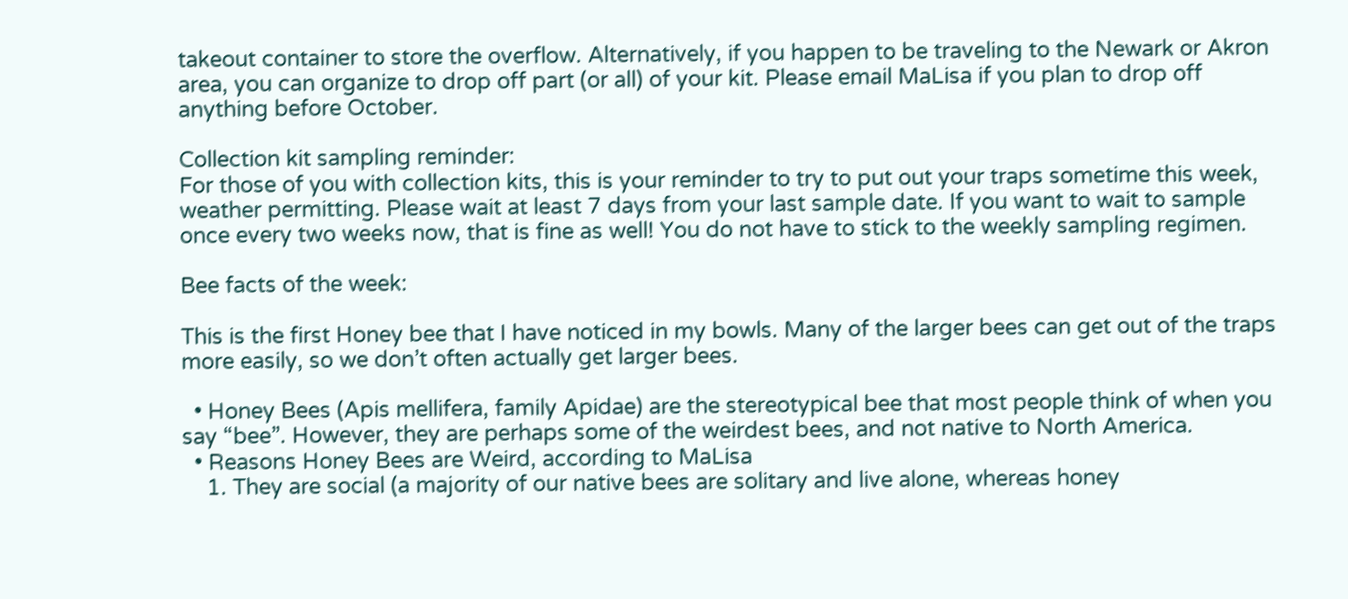takeout container to store the overflow. Alternatively, if you happen to be traveling to the Newark or Akron area, you can organize to drop off part (or all) of your kit. Please email MaLisa if you plan to drop off anything before October.

Collection kit sampling reminder:
For those of you with collection kits, this is your reminder to try to put out your traps sometime this week, weather permitting. Please wait at least 7 days from your last sample date. If you want to wait to sample once every two weeks now, that is fine as well! You do not have to stick to the weekly sampling regimen.

Bee facts of the week:

This is the first Honey bee that I have noticed in my bowls. Many of the larger bees can get out of the traps more easily, so we don’t often actually get larger bees.

  • Honey Bees (Apis mellifera, family Apidae) are the stereotypical bee that most people think of when you say “bee”. However, they are perhaps some of the weirdest bees, and not native to North America.
  • Reasons Honey Bees are Weird, according to MaLisa
    1. They are social (a majority of our native bees are solitary and live alone, whereas honey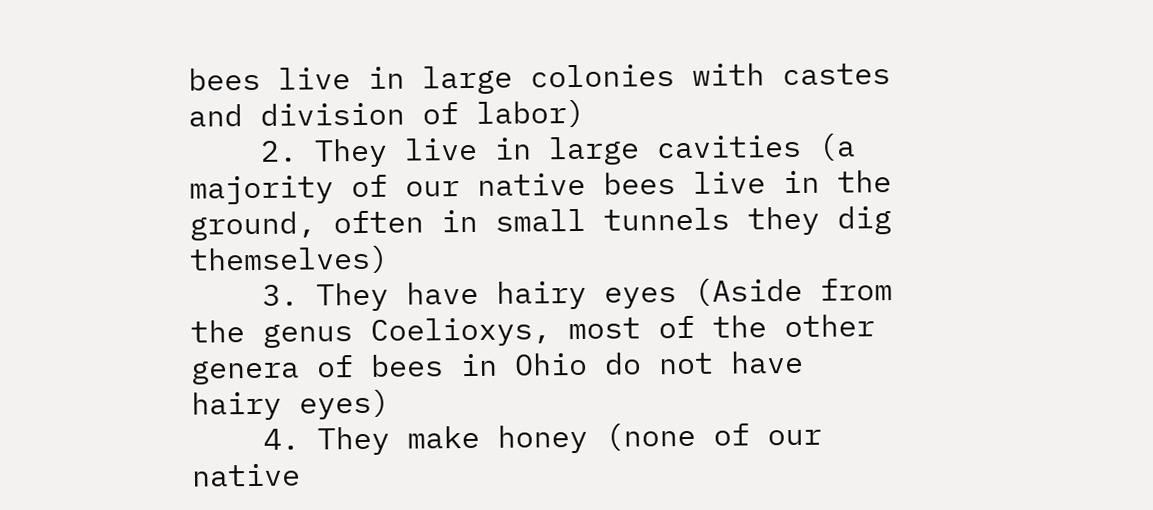bees live in large colonies with castes and division of labor)
    2. They live in large cavities (a majority of our native bees live in the ground, often in small tunnels they dig themselves)
    3. They have hairy eyes (Aside from the genus Coelioxys, most of the other genera of bees in Ohio do not have hairy eyes)
    4. They make honey (none of our native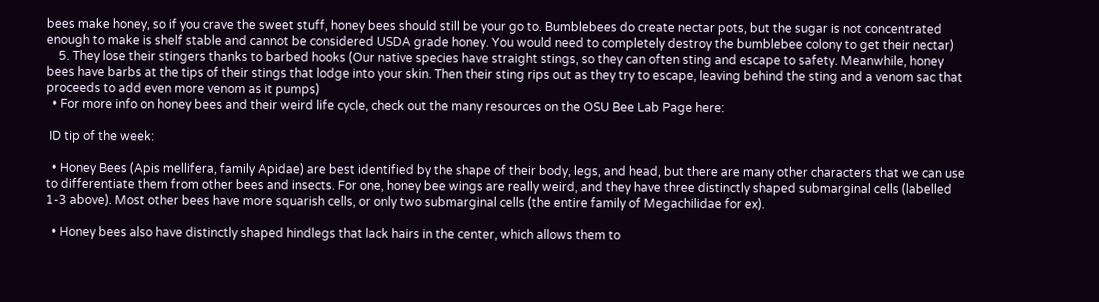bees make honey, so if you crave the sweet stuff, honey bees should still be your go to. Bumblebees do create nectar pots, but the sugar is not concentrated enough to make is shelf stable and cannot be considered USDA grade honey. You would need to completely destroy the bumblebee colony to get their nectar)
    5. They lose their stingers thanks to barbed hooks (Our native species have straight stings, so they can often sting and escape to safety. Meanwhile, honey bees have barbs at the tips of their stings that lodge into your skin. Then their sting rips out as they try to escape, leaving behind the sting and a venom sac that proceeds to add even more venom as it pumps)
  • For more info on honey bees and their weird life cycle, check out the many resources on the OSU Bee Lab Page here:

 ID tip of the week:

  • Honey Bees (Apis mellifera, family Apidae) are best identified by the shape of their body, legs, and head, but there are many other characters that we can use to differentiate them from other bees and insects. For one, honey bee wings are really weird, and they have three distinctly shaped submarginal cells (labelled 1-3 above). Most other bees have more squarish cells, or only two submarginal cells (the entire family of Megachilidae for ex).

  • Honey bees also have distinctly shaped hindlegs that lack hairs in the center, which allows them to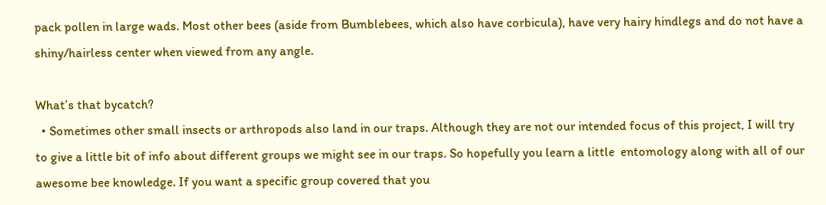pack pollen in large wads. Most other bees (aside from Bumblebees, which also have corbicula), have very hairy hindlegs and do not have a shiny/hairless center when viewed from any angle.

What’s that bycatch?
  • Sometimes other small insects or arthropods also land in our traps. Although they are not our intended focus of this project, I will try to give a little bit of info about different groups we might see in our traps. So hopefully you learn a little  entomology along with all of our awesome bee knowledge. If you want a specific group covered that you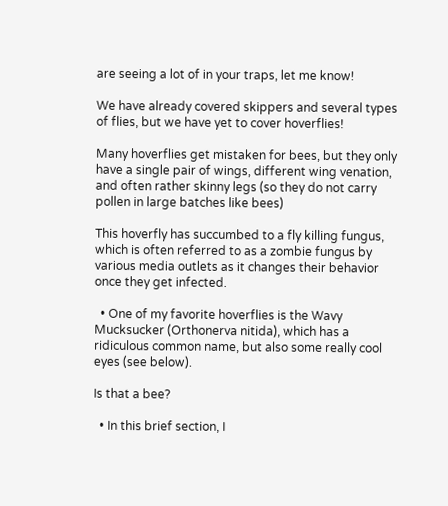are seeing a lot of in your traps, let me know!

We have already covered skippers and several types of flies, but we have yet to cover hoverflies!

Many hoverflies get mistaken for bees, but they only have a single pair of wings, different wing venation, and often rather skinny legs (so they do not carry pollen in large batches like bees)

This hoverfly has succumbed to a fly killing fungus, which is often referred to as a zombie fungus by various media outlets as it changes their behavior once they get infected.

  • One of my favorite hoverflies is the Wavy Mucksucker (Orthonerva nitida), which has a ridiculous common name, but also some really cool eyes (see below).

Is that a bee?

  • In this brief section, I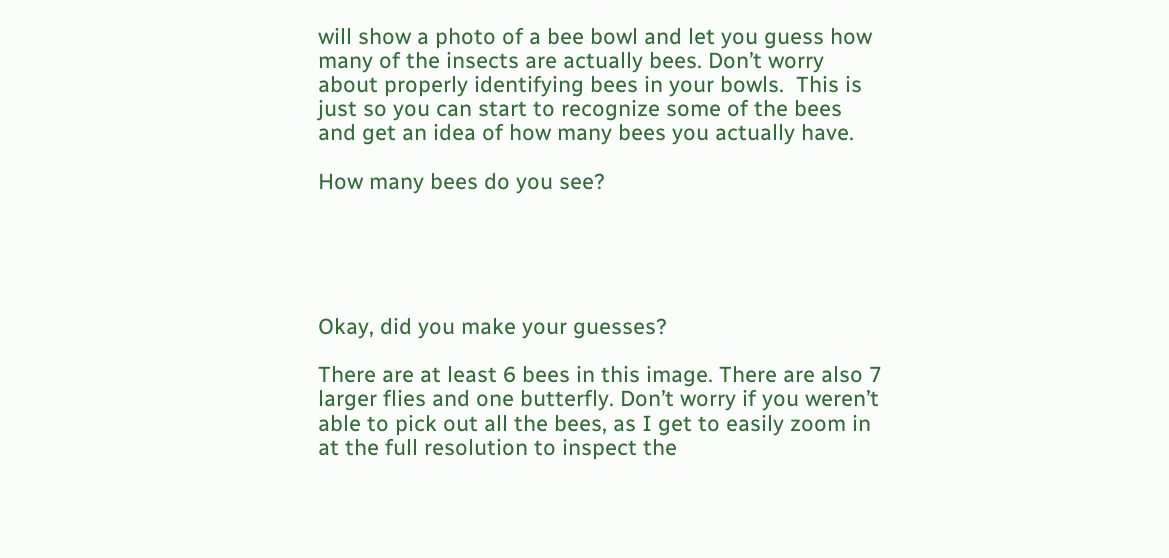will show a photo of a bee bowl and let you guess how many of the insects are actually bees. Don’t worry about properly identifying bees in your bowls.  This is just so you can start to recognize some of the bees and get an idea of how many bees you actually have.

How many bees do you see?





Okay, did you make your guesses?

There are at least 6 bees in this image. There are also 7 larger flies and one butterfly. Don’t worry if you weren’t able to pick out all the bees, as I get to easily zoom in at the full resolution to inspect the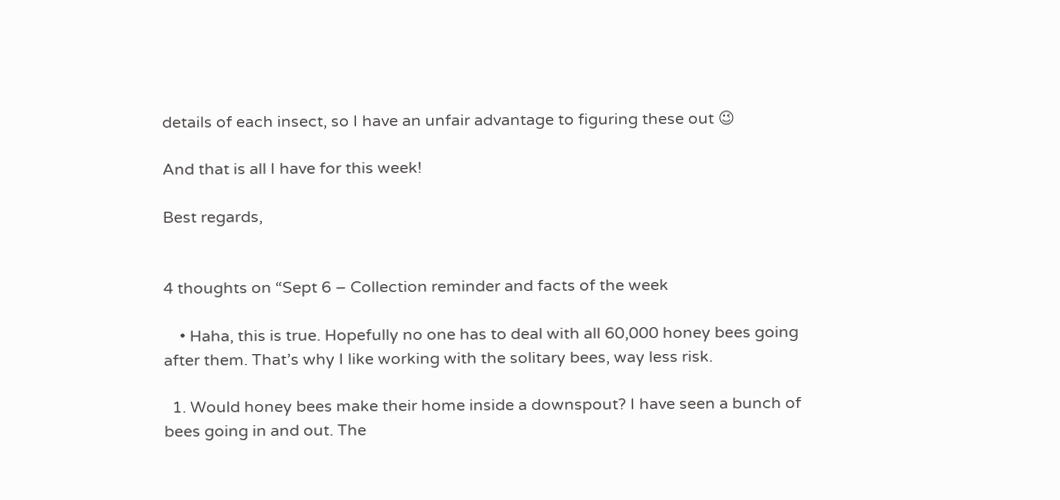details of each insect, so I have an unfair advantage to figuring these out 😉

And that is all I have for this week!

Best regards,


4 thoughts on “Sept 6 – Collection reminder and facts of the week

    • Haha, this is true. Hopefully no one has to deal with all 60,000 honey bees going after them. That’s why I like working with the solitary bees, way less risk.

  1. Would honey bees make their home inside a downspout? I have seen a bunch of bees going in and out. The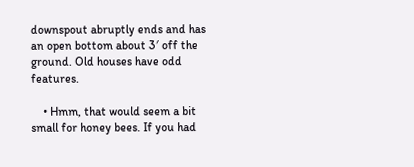downspout abruptly ends and has an open bottom about 3′ off the ground. Old houses have odd features.

    • Hmm, that would seem a bit small for honey bees. If you had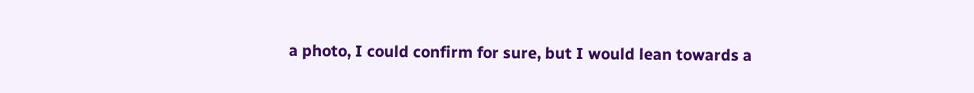a photo, I could confirm for sure, but I would lean towards a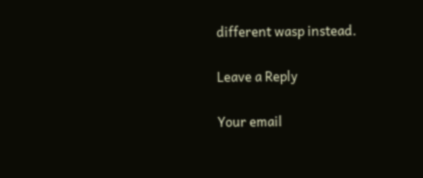different wasp instead.

Leave a Reply

Your email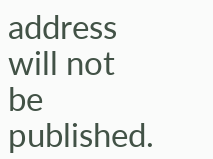address will not be published.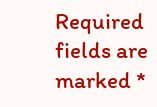Required fields are marked *